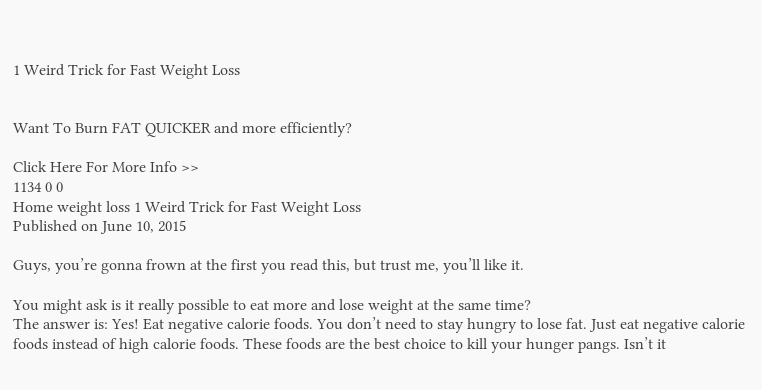1 Weird Trick for Fast Weight Loss


Want To Burn FAT QUICKER and more efficiently?

Click Here For More Info >>
1134 0 0
Home weight loss 1 Weird Trick for Fast Weight Loss
Published on June 10, 2015

Guys, you’re gonna frown at the first you read this, but trust me, you’ll like it.

You might ask is it really possible to eat more and lose weight at the same time?
The answer is: Yes! Eat negative calorie foods. You don’t need to stay hungry to lose fat. Just eat negative calorie foods instead of high calorie foods. These foods are the best choice to kill your hunger pangs. Isn’t it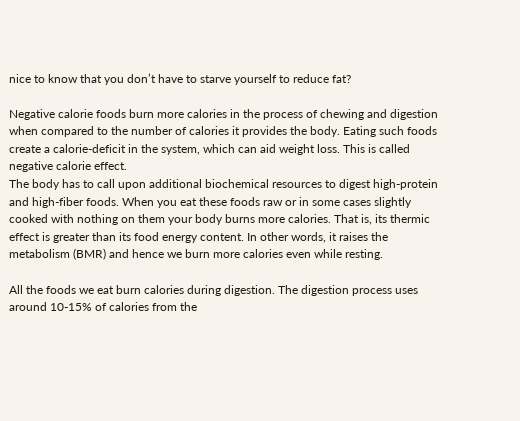nice to know that you don’t have to starve yourself to reduce fat?

Negative calorie foods burn more calories in the process of chewing and digestion when compared to the number of calories it provides the body. Eating such foods create a calorie-deficit in the system, which can aid weight loss. This is called negative calorie effect.
The body has to call upon additional biochemical resources to digest high-protein and high-fiber foods. When you eat these foods raw or in some cases slightly cooked with nothing on them your body burns more calories. That is, its thermic effect is greater than its food energy content. In other words, it raises the metabolism (BMR) and hence we burn more calories even while resting.

All the foods we eat burn calories during digestion. The digestion process uses around 10-15% of calories from the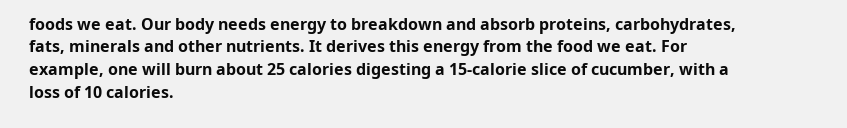foods we eat. Our body needs energy to breakdown and absorb proteins, carbohydrates, fats, minerals and other nutrients. It derives this energy from the food we eat. For example, one will burn about 25 calories digesting a 15-calorie slice of cucumber, with a loss of 10 calories.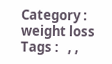Category :  weight loss
Tags :   , ,